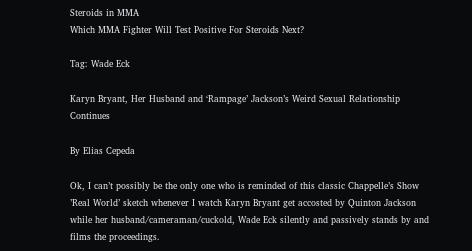Steroids in MMA
Which MMA Fighter Will Test Positive For Steroids Next?

Tag: Wade Eck

Karyn Bryant, Her Husband and ‘Rampage’ Jackson’s Weird Sexual Relationship Continues

By Elias Cepeda

Ok, I can’t possibly be the only one who is reminded of this classic Chappelle’s Show  ’Real World’ sketch whenever I watch Karyn Bryant get accosted by Quinton Jackson while her husband/cameraman/cuckold, Wade Eck silently and passively stands by and films the proceedings.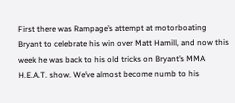First there was Rampage’s attempt at motorboating Bryant to celebrate his win over Matt Hamill, and now this week he was back to his old tricks on Bryant’s MMA H.E.A.T. show. We’ve almost become numb to his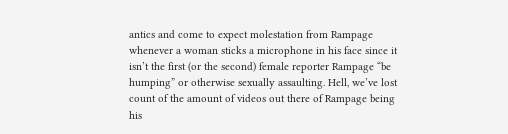antics and come to expect molestation from Rampage whenever a woman sticks a microphone in his face since it isn’t the first (or the second) female reporter Rampage “be humping” or otherwise sexually assaulting. Hell, we’ve lost count of the amount of videos out there of Rampage being his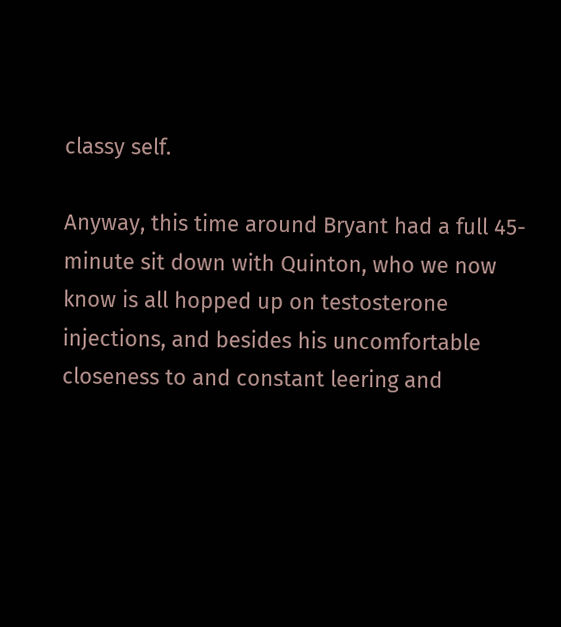classy self.

Anyway, this time around Bryant had a full 45-minute sit down with Quinton, who we now know is all hopped up on testosterone injections, and besides his uncomfortable closeness to and constant leering and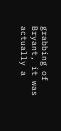grabbing of Bryant, it was actually a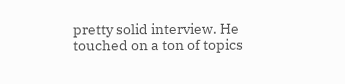pretty solid interview. He touched on a ton of topics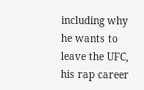including why he wants to leave the UFC, his rap career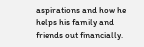aspirations and how he helps his family and friends out financially.